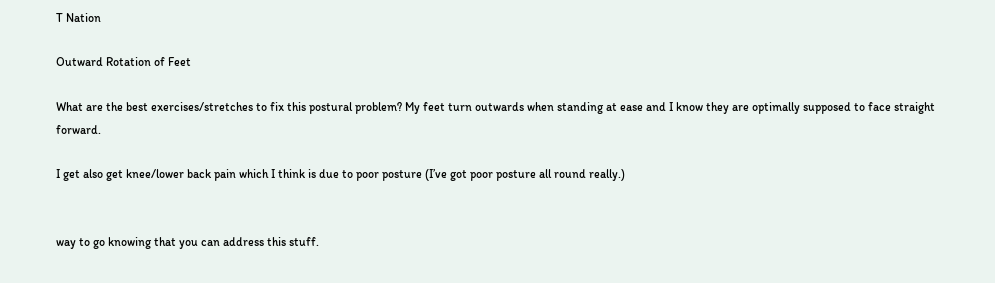T Nation

Outward Rotation of Feet

What are the best exercises/stretches to fix this postural problem? My feet turn outwards when standing at ease and I know they are optimally supposed to face straight forward.

I get also get knee/lower back pain which I think is due to poor posture (I’ve got poor posture all round really.)


way to go knowing that you can address this stuff.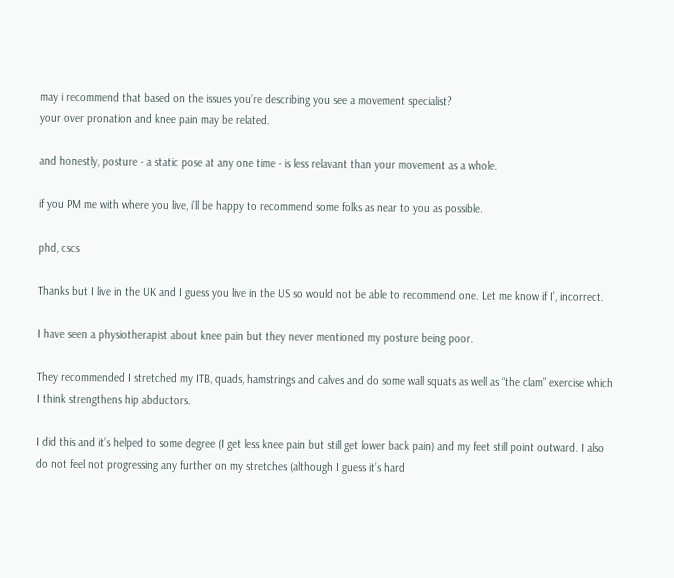may i recommend that based on the issues you’re describing you see a movement specialist?
your over pronation and knee pain may be related.

and honestly, posture - a static pose at any one time - is less relavant than your movement as a whole.

if you PM me with where you live, i’ll be happy to recommend some folks as near to you as possible.

phd, cscs

Thanks but I live in the UK and I guess you live in the US so would not be able to recommend one. Let me know if I’, incorrect.

I have seen a physiotherapist about knee pain but they never mentioned my posture being poor.

They recommended I stretched my ITB, quads, hamstrings and calves and do some wall squats as well as “the clam” exercise which I think strengthens hip abductors.

I did this and it’s helped to some degree (I get less knee pain but still get lower back pain) and my feet still point outward. I also do not feel not progressing any further on my stretches (although I guess it’s hard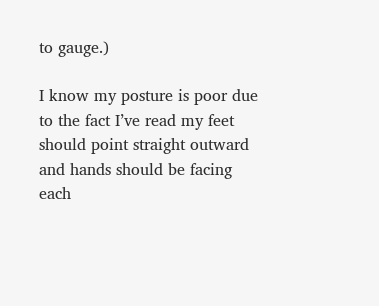to gauge.)

I know my posture is poor due to the fact I’ve read my feet should point straight outward and hands should be facing each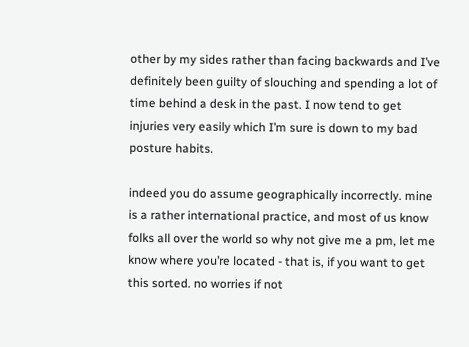other by my sides rather than facing backwards and I’ve definitely been guilty of slouching and spending a lot of time behind a desk in the past. I now tend to get injuries very easily which I’m sure is down to my bad posture habits.

indeed you do assume geographically incorrectly. mine is a rather international practice, and most of us know folks all over the world so why not give me a pm, let me know where you’re located - that is, if you want to get this sorted. no worries if not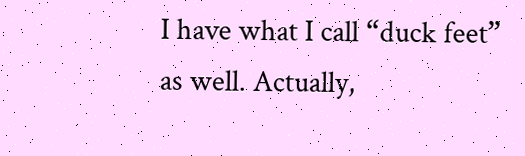I have what I call “duck feet” as well. Actually,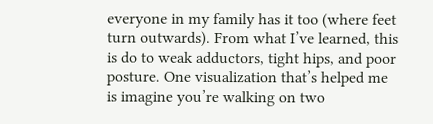everyone in my family has it too (where feet turn outwards). From what I’ve learned, this is do to weak adductors, tight hips, and poor posture. One visualization that’s helped me is imagine you’re walking on two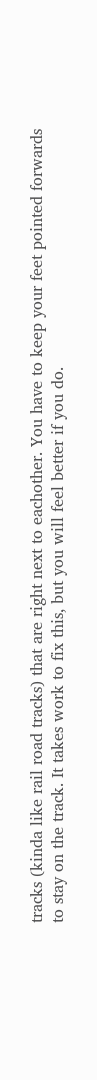tracks (kinda like rail road tracks) that are right next to eachother. You have to keep your feet pointed forwards to stay on the track. It takes work to fix this, but you will feel better if you do.